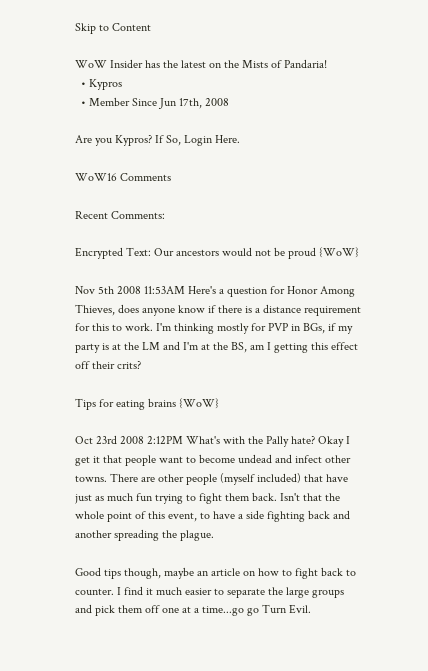Skip to Content

WoW Insider has the latest on the Mists of Pandaria!
  • Kypros
  • Member Since Jun 17th, 2008

Are you Kypros? If So, Login Here.

WoW16 Comments

Recent Comments:

Encrypted Text: Our ancestors would not be proud {WoW}

Nov 5th 2008 11:53AM Here's a question for Honor Among Thieves, does anyone know if there is a distance requirement for this to work. I'm thinking mostly for PVP in BGs, if my party is at the LM and I'm at the BS, am I getting this effect off their crits?

Tips for eating brains {WoW}

Oct 23rd 2008 2:12PM What's with the Pally hate? Okay I get it that people want to become undead and infect other towns. There are other people (myself included) that have just as much fun trying to fight them back. Isn't that the whole point of this event, to have a side fighting back and another spreading the plague.

Good tips though, maybe an article on how to fight back to counter. I find it much easier to separate the large groups and pick them off one at a time...go go Turn Evil.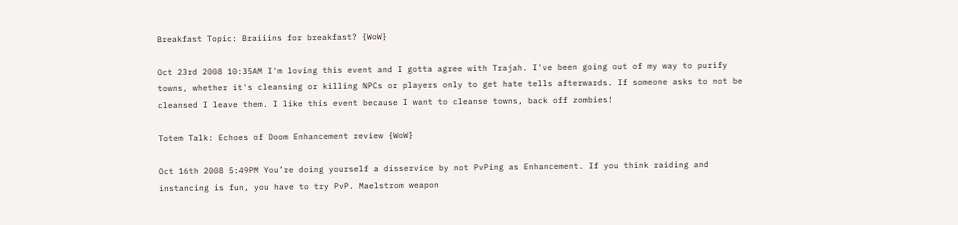Breakfast Topic: Braiiins for breakfast? {WoW}

Oct 23rd 2008 10:35AM I'm loving this event and I gotta agree with Trajah. I've been going out of my way to purify towns, whether it's cleansing or killing NPCs or players only to get hate tells afterwards. If someone asks to not be cleansed I leave them. I like this event because I want to cleanse towns, back off zombies!

Totem Talk: Echoes of Doom Enhancement review {WoW}

Oct 16th 2008 5:49PM You’re doing yourself a disservice by not PvPing as Enhancement. If you think raiding and instancing is fun, you have to try PvP. Maelstrom weapon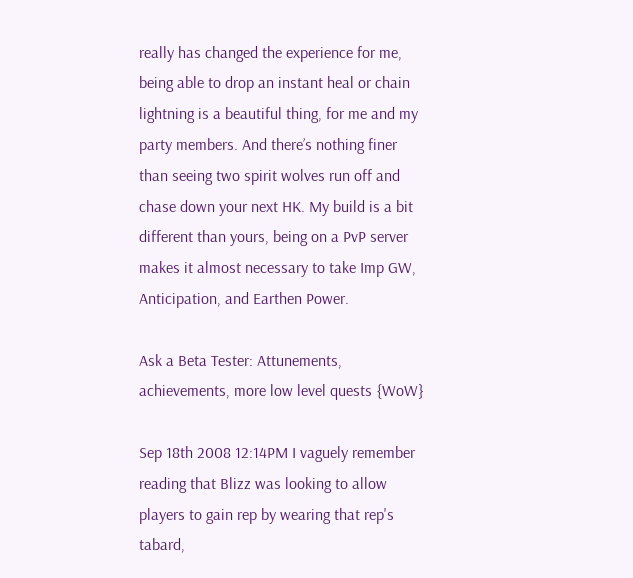really has changed the experience for me, being able to drop an instant heal or chain lightning is a beautiful thing, for me and my party members. And there’s nothing finer than seeing two spirit wolves run off and chase down your next HK. My build is a bit different than yours, being on a PvP server makes it almost necessary to take Imp GW, Anticipation, and Earthen Power.

Ask a Beta Tester: Attunements, achievements, more low level quests {WoW}

Sep 18th 2008 12:14PM I vaguely remember reading that Blizz was looking to allow players to gain rep by wearing that rep's tabard,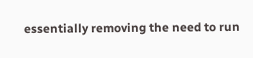essentially removing the need to run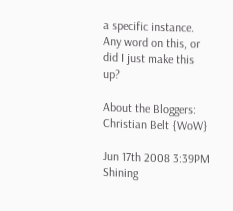a specific instance. Any word on this, or did I just make this up?

About the Bloggers: Christian Belt {WoW}

Jun 17th 2008 3:39PM Shining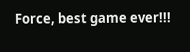Force, best game ever!!!